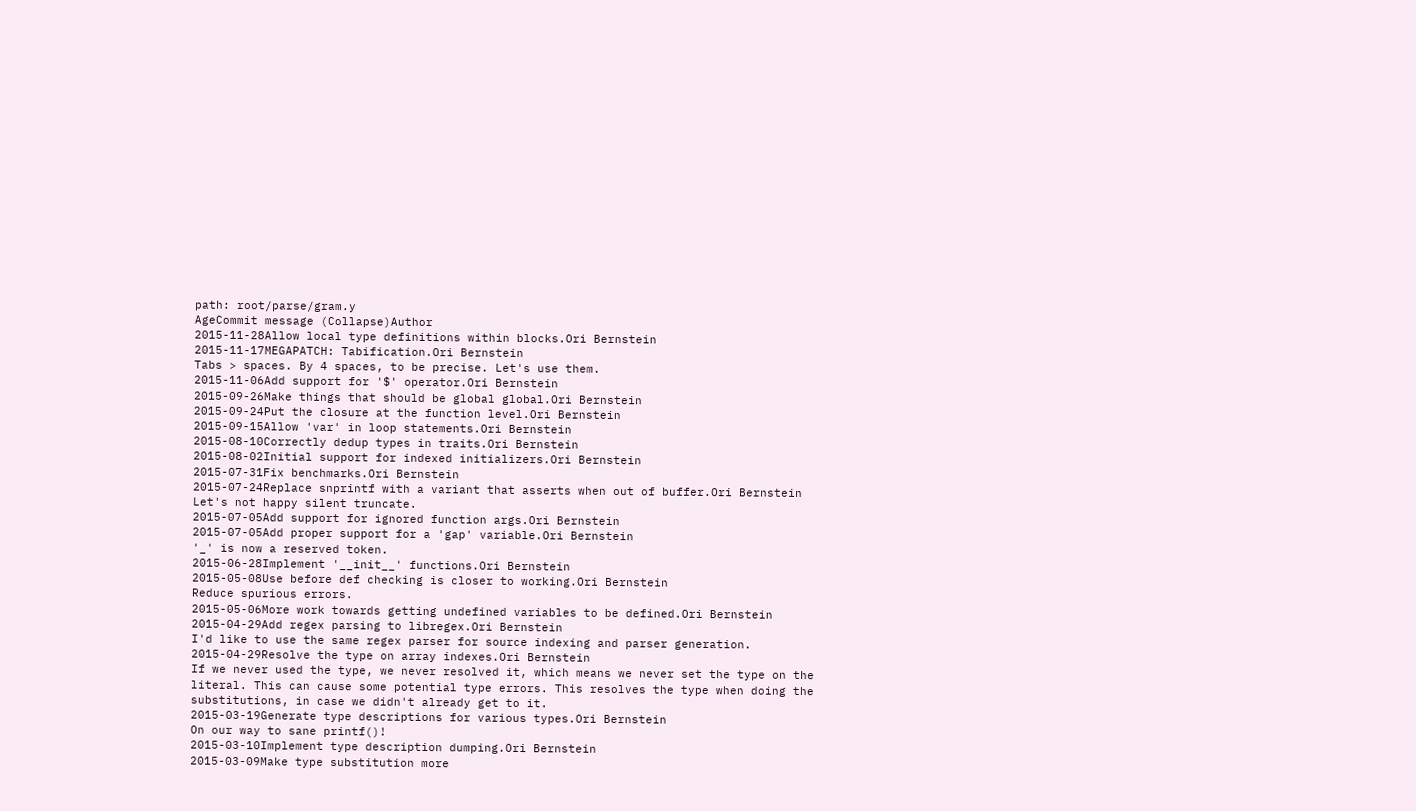path: root/parse/gram.y
AgeCommit message (Collapse)Author
2015-11-28Allow local type definitions within blocks.Ori Bernstein
2015-11-17MEGAPATCH: Tabification.Ori Bernstein
Tabs > spaces. By 4 spaces, to be precise. Let's use them.
2015-11-06Add support for '$' operator.Ori Bernstein
2015-09-26Make things that should be global global.Ori Bernstein
2015-09-24Put the closure at the function level.Ori Bernstein
2015-09-15Allow 'var' in loop statements.Ori Bernstein
2015-08-10Correctly dedup types in traits.Ori Bernstein
2015-08-02Initial support for indexed initializers.Ori Bernstein
2015-07-31Fix benchmarks.Ori Bernstein
2015-07-24Replace snprintf with a variant that asserts when out of buffer.Ori Bernstein
Let's not happy silent truncate.
2015-07-05Add support for ignored function args.Ori Bernstein
2015-07-05Add proper support for a 'gap' variable.Ori Bernstein
'_' is now a reserved token.
2015-06-28Implement '__init__' functions.Ori Bernstein
2015-05-08Use before def checking is closer to working.Ori Bernstein
Reduce spurious errors.
2015-05-06More work towards getting undefined variables to be defined.Ori Bernstein
2015-04-29Add regex parsing to libregex.Ori Bernstein
I'd like to use the same regex parser for source indexing and parser generation.
2015-04-29Resolve the type on array indexes.Ori Bernstein
If we never used the type, we never resolved it, which means we never set the type on the literal. This can cause some potential type errors. This resolves the type when doing the substitutions, in case we didn't already get to it.
2015-03-19Generate type descriptions for various types.Ori Bernstein
On our way to sane printf()!
2015-03-10Implement type description dumping.Ori Bernstein
2015-03-09Make type substitution more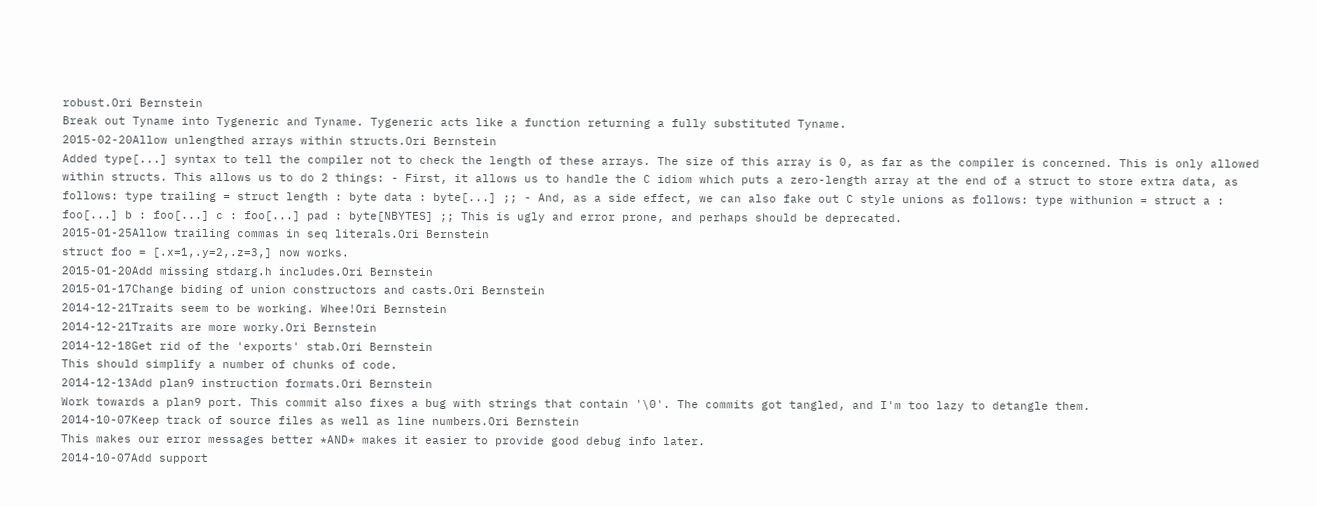robust.Ori Bernstein
Break out Tyname into Tygeneric and Tyname. Tygeneric acts like a function returning a fully substituted Tyname.
2015-02-20Allow unlengthed arrays within structs.Ori Bernstein
Added type[...] syntax to tell the compiler not to check the length of these arrays. The size of this array is 0, as far as the compiler is concerned. This is only allowed within structs. This allows us to do 2 things: - First, it allows us to handle the C idiom which puts a zero-length array at the end of a struct to store extra data, as follows: type trailing = struct length : byte data : byte[...] ;; - And, as a side effect, we can also fake out C style unions as follows: type withunion = struct a : foo[...] b : foo[...] c : foo[...] pad : byte[NBYTES] ;; This is ugly and error prone, and perhaps should be deprecated.
2015-01-25Allow trailing commas in seq literals.Ori Bernstein
struct foo = [.x=1,.y=2,.z=3,] now works.
2015-01-20Add missing stdarg.h includes.Ori Bernstein
2015-01-17Change biding of union constructors and casts.Ori Bernstein
2014-12-21Traits seem to be working. Whee!Ori Bernstein
2014-12-21Traits are more worky.Ori Bernstein
2014-12-18Get rid of the 'exports' stab.Ori Bernstein
This should simplify a number of chunks of code.
2014-12-13Add plan9 instruction formats.Ori Bernstein
Work towards a plan9 port. This commit also fixes a bug with strings that contain '\0'. The commits got tangled, and I'm too lazy to detangle them.
2014-10-07Keep track of source files as well as line numbers.Ori Bernstein
This makes our error messages better *AND* makes it easier to provide good debug info later.
2014-10-07Add support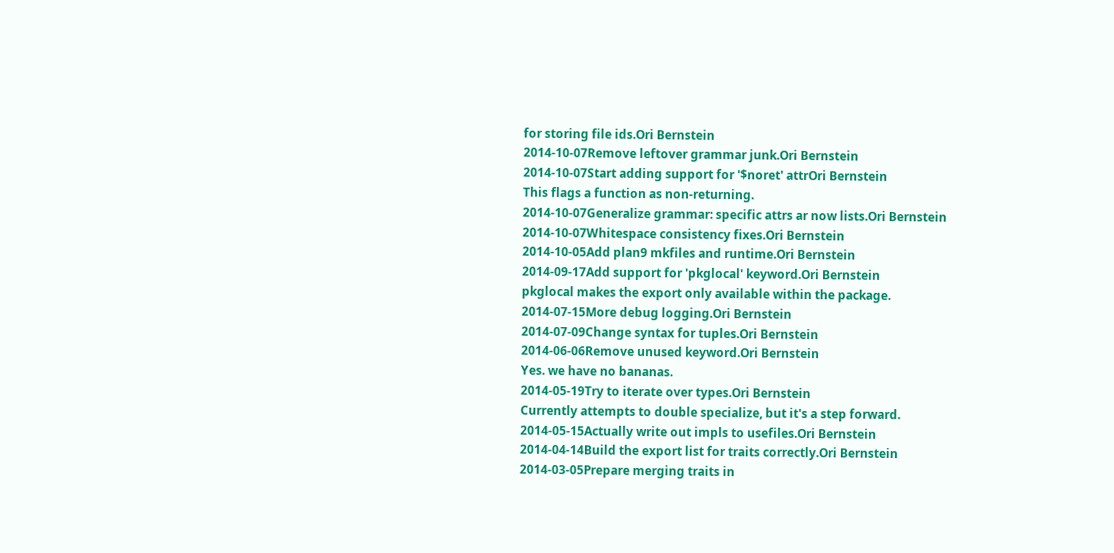for storing file ids.Ori Bernstein
2014-10-07Remove leftover grammar junk.Ori Bernstein
2014-10-07Start adding support for '$noret' attrOri Bernstein
This flags a function as non-returning.
2014-10-07Generalize grammar: specific attrs ar now lists.Ori Bernstein
2014-10-07Whitespace consistency fixes.Ori Bernstein
2014-10-05Add plan9 mkfiles and runtime.Ori Bernstein
2014-09-17Add support for 'pkglocal' keyword.Ori Bernstein
pkglocal makes the export only available within the package.
2014-07-15More debug logging.Ori Bernstein
2014-07-09Change syntax for tuples.Ori Bernstein
2014-06-06Remove unused keyword.Ori Bernstein
Yes. we have no bananas.
2014-05-19Try to iterate over types.Ori Bernstein
Currently attempts to double specialize, but it's a step forward.
2014-05-15Actually write out impls to usefiles.Ori Bernstein
2014-04-14Build the export list for traits correctly.Ori Bernstein
2014-03-05Prepare merging traits in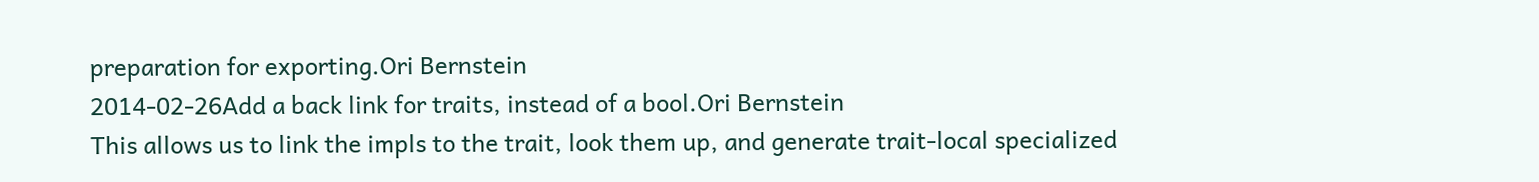preparation for exporting.Ori Bernstein
2014-02-26Add a back link for traits, instead of a bool.Ori Bernstein
This allows us to link the impls to the trait, look them up, and generate trait-local specialized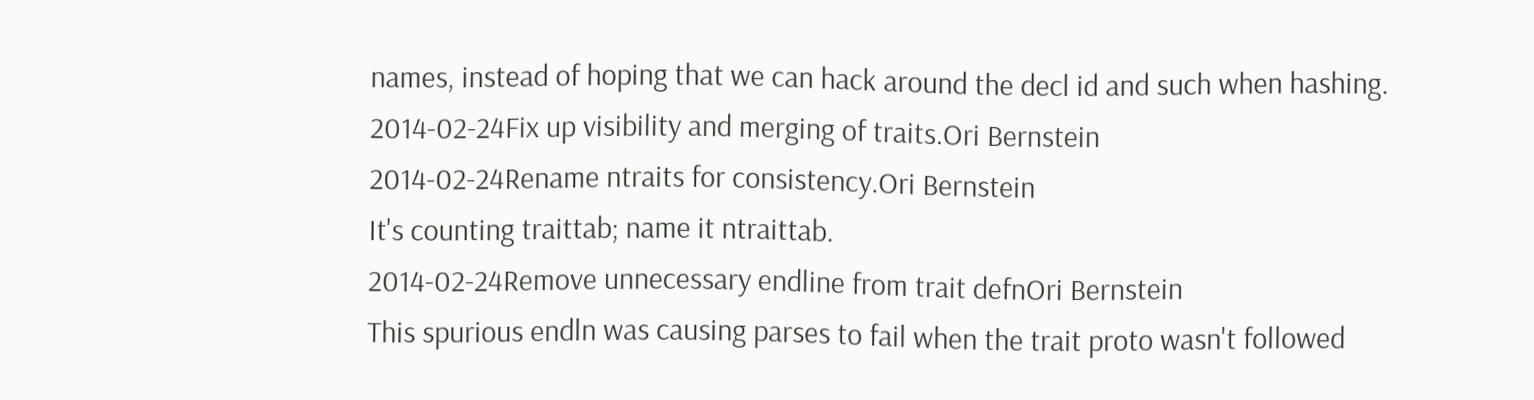names, instead of hoping that we can hack around the decl id and such when hashing.
2014-02-24Fix up visibility and merging of traits.Ori Bernstein
2014-02-24Rename ntraits for consistency.Ori Bernstein
It's counting traittab; name it ntraittab.
2014-02-24Remove unnecessary endline from trait defnOri Bernstein
This spurious endln was causing parses to fail when the trait proto wasn't followed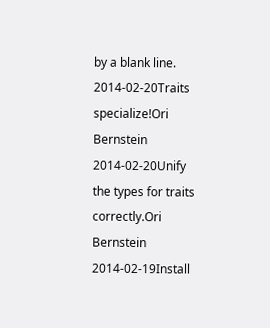by a blank line.
2014-02-20Traits specialize!Ori Bernstein
2014-02-20Unify the types for traits correctly.Ori Bernstein
2014-02-19Install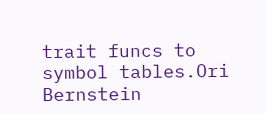trait funcs to symbol tables.Ori Bernstein